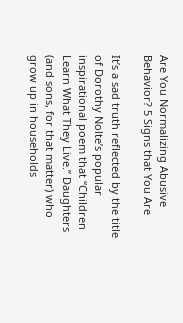Are You Normalizing Abusive Behavior? 5 Signs that You Are

It’s a sad truth reflected by the title of Dorothy Nolte’s popular inspirational poem that “Children Learn What They Live.” Daughters (and sons, for that matter) who grow up in households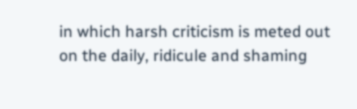in which harsh criticism is meted out on the daily, ridicule and shaming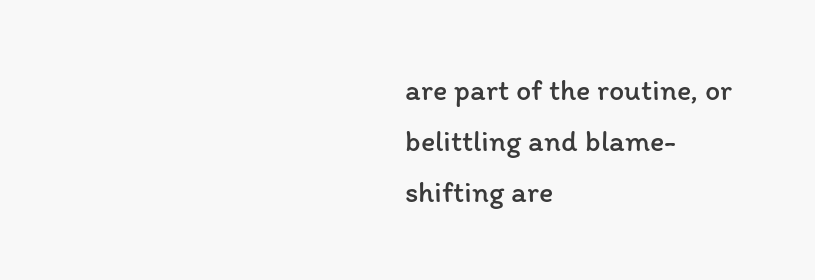are part of the routine, or belittling and blame-shifting are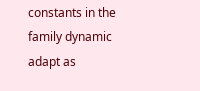constants in the family dynamic adapt as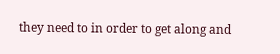they need to in order to get along and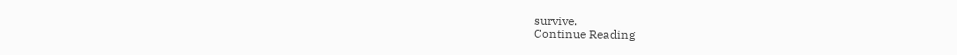survive.
Continue Reading